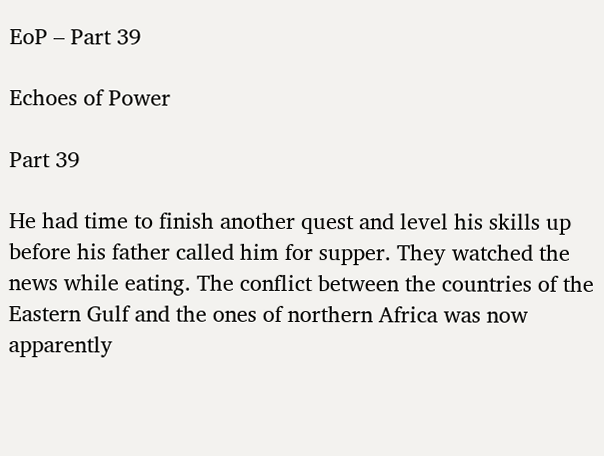EoP – Part 39

Echoes of Power

Part 39

He had time to finish another quest and level his skills up before his father called him for supper. They watched the news while eating. The conflict between the countries of the Eastern Gulf and the ones of northern Africa was now apparently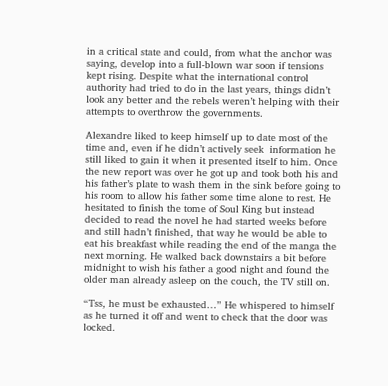in a critical state and could, from what the anchor was saying, develop into a full-blown war soon if tensions kept rising. Despite what the international control authority had tried to do in the last years, things didn’t look any better and the rebels weren’t helping with their attempts to overthrow the governments.

Alexandre liked to keep himself up to date most of the time and, even if he didn’t actively seek  information he still liked to gain it when it presented itself to him. Once the new report was over he got up and took both his and his father’s plate to wash them in the sink before going to his room to allow his father some time alone to rest. He hesitated to finish the tome of Soul King but instead decided to read the novel he had started weeks before and still hadn’t finished, that way he would be able to eat his breakfast while reading the end of the manga the next morning. He walked back downstairs a bit before midnight to wish his father a good night and found the older man already asleep on the couch, the TV still on.

“Tss, he must be exhausted…” He whispered to himself as he turned it off and went to check that the door was locked.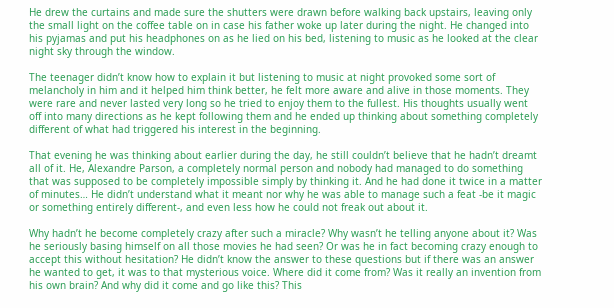He drew the curtains and made sure the shutters were drawn before walking back upstairs, leaving only the small light on the coffee table on in case his father woke up later during the night. He changed into his pyjamas and put his headphones on as he lied on his bed, listening to music as he looked at the clear night sky through the window.

The teenager didn’t know how to explain it but listening to music at night provoked some sort of melancholy in him and it helped him think better, he felt more aware and alive in those moments. They were rare and never lasted very long so he tried to enjoy them to the fullest. His thoughts usually went off into many directions as he kept following them and he ended up thinking about something completely different of what had triggered his interest in the beginning.

That evening he was thinking about earlier during the day, he still couldn’t believe that he hadn’t dreamt all of it. He, Alexandre Parson, a completely normal person and nobody had managed to do something that was supposed to be completely impossible simply by thinking it. And he had done it twice in a matter of minutes… He didn’t understand what it meant nor why he was able to manage such a feat -be it magic or something entirely different-, and even less how he could not freak out about it.

Why hadn’t he become completely crazy after such a miracle? Why wasn’t he telling anyone about it? Was he seriously basing himself on all those movies he had seen? Or was he in fact becoming crazy enough to accept this without hesitation? He didn’t know the answer to these questions but if there was an answer he wanted to get, it was to that mysterious voice. Where did it come from? Was it really an invention from his own brain? And why did it come and go like this? This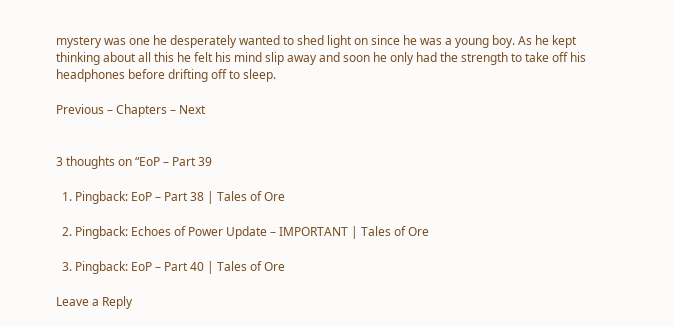mystery was one he desperately wanted to shed light on since he was a young boy. As he kept thinking about all this he felt his mind slip away and soon he only had the strength to take off his headphones before drifting off to sleep.

Previous – Chapters – Next


3 thoughts on “EoP – Part 39

  1. Pingback: EoP – Part 38 | Tales of Ore

  2. Pingback: Echoes of Power Update – IMPORTANT | Tales of Ore

  3. Pingback: EoP – Part 40 | Tales of Ore

Leave a Reply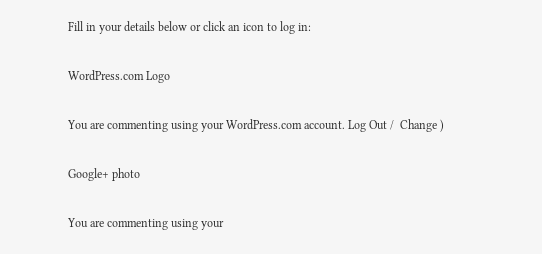Fill in your details below or click an icon to log in:

WordPress.com Logo

You are commenting using your WordPress.com account. Log Out /  Change )

Google+ photo

You are commenting using your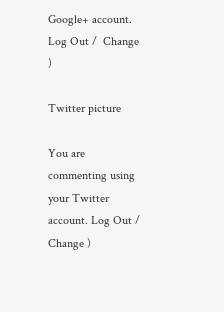Google+ account. Log Out /  Change )

Twitter picture

You are commenting using your Twitter account. Log Out /  Change )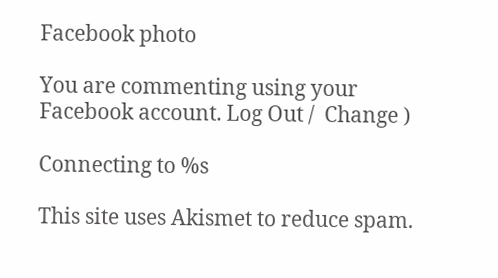Facebook photo

You are commenting using your Facebook account. Log Out /  Change )

Connecting to %s

This site uses Akismet to reduce spam.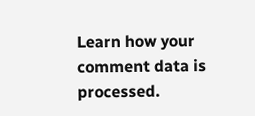Learn how your comment data is processed.